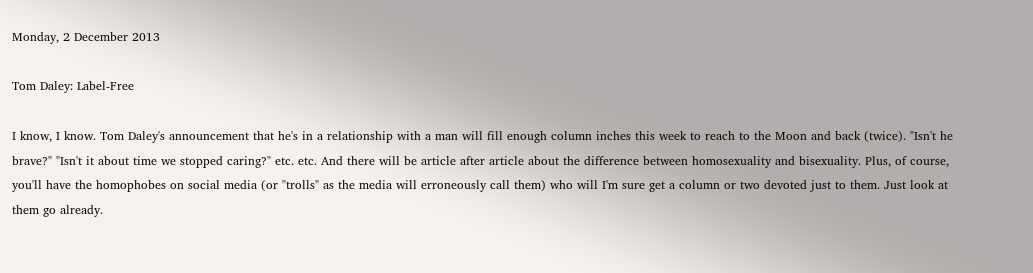Monday, 2 December 2013

Tom Daley: Label-Free

I know, I know. Tom Daley's announcement that he's in a relationship with a man will fill enough column inches this week to reach to the Moon and back (twice). "Isn't he brave?" "Isn't it about time we stopped caring?" etc. etc. And there will be article after article about the difference between homosexuality and bisexuality. Plus, of course, you'll have the homophobes on social media (or "trolls" as the media will erroneously call them) who will I'm sure get a column or two devoted just to them. Just look at them go already.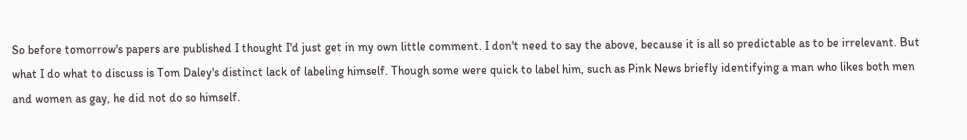So before tomorrow's papers are published I thought I'd just get in my own little comment. I don't need to say the above, because it is all so predictable as to be irrelevant. But what I do what to discuss is Tom Daley's distinct lack of labeling himself. Though some were quick to label him, such as Pink News briefly identifying a man who likes both men and women as gay, he did not do so himself.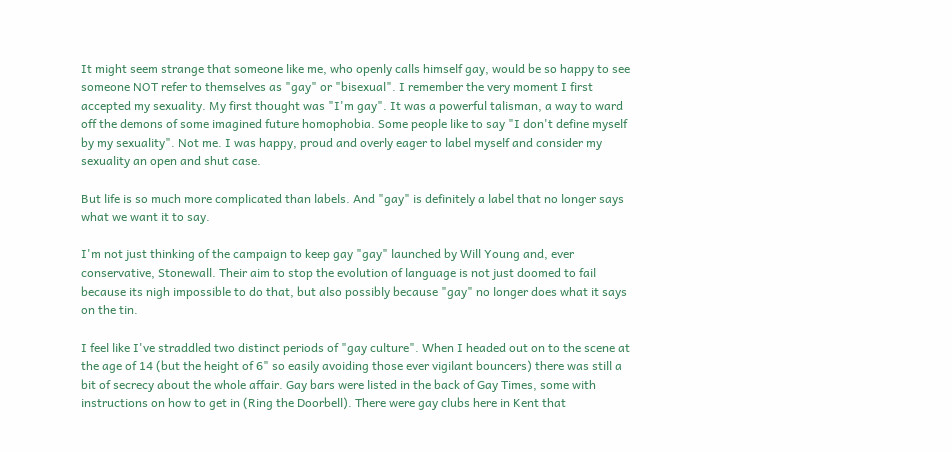It might seem strange that someone like me, who openly calls himself gay, would be so happy to see someone NOT refer to themselves as "gay" or "bisexual". I remember the very moment I first accepted my sexuality. My first thought was "I'm gay". It was a powerful talisman, a way to ward off the demons of some imagined future homophobia. Some people like to say "I don't define myself by my sexuality". Not me. I was happy, proud and overly eager to label myself and consider my sexuality an open and shut case.

But life is so much more complicated than labels. And "gay" is definitely a label that no longer says what we want it to say.

I'm not just thinking of the campaign to keep gay "gay" launched by Will Young and, ever conservative, Stonewall. Their aim to stop the evolution of language is not just doomed to fail because its nigh impossible to do that, but also possibly because "gay" no longer does what it says on the tin.

I feel like I've straddled two distinct periods of "gay culture". When I headed out on to the scene at the age of 14 (but the height of 6" so easily avoiding those ever vigilant bouncers) there was still a bit of secrecy about the whole affair. Gay bars were listed in the back of Gay Times, some with instructions on how to get in (Ring the Doorbell). There were gay clubs here in Kent that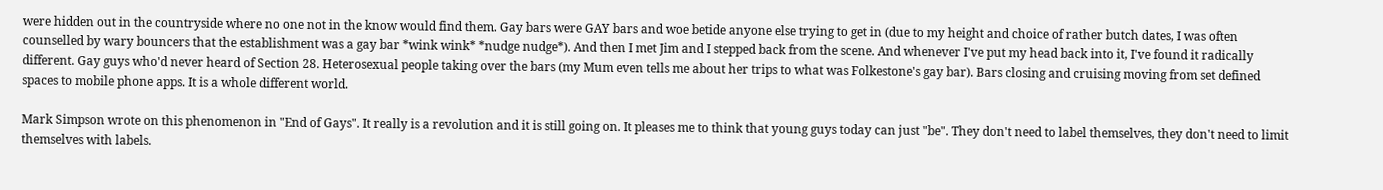were hidden out in the countryside where no one not in the know would find them. Gay bars were GAY bars and woe betide anyone else trying to get in (due to my height and choice of rather butch dates, I was often counselled by wary bouncers that the establishment was a gay bar *wink wink* *nudge nudge*). And then I met Jim and I stepped back from the scene. And whenever I've put my head back into it, I've found it radically different. Gay guys who'd never heard of Section 28. Heterosexual people taking over the bars (my Mum even tells me about her trips to what was Folkestone's gay bar). Bars closing and cruising moving from set defined spaces to mobile phone apps. It is a whole different world.

Mark Simpson wrote on this phenomenon in "End of Gays". It really is a revolution and it is still going on. It pleases me to think that young guys today can just "be". They don't need to label themselves, they don't need to limit themselves with labels.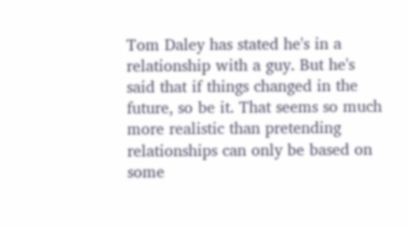Tom Daley has stated he's in a relationship with a guy. But he's said that if things changed in the future, so be it. That seems so much more realistic than pretending relationships can only be based on some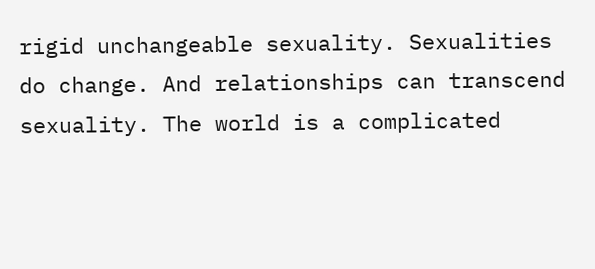rigid unchangeable sexuality. Sexualities do change. And relationships can transcend sexuality. The world is a complicated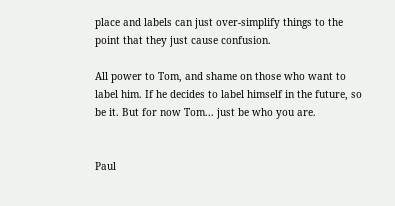place and labels can just over-simplify things to the point that they just cause confusion.

All power to Tom, and shame on those who want to label him. If he decides to label himself in the future, so be it. But for now Tom... just be who you are.


Paul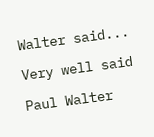Walter said...

Very well said

Paul Walter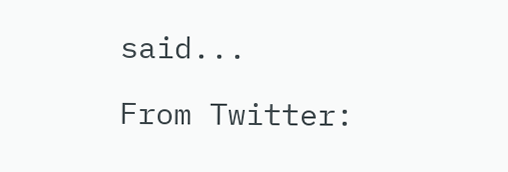said...

From Twitter: